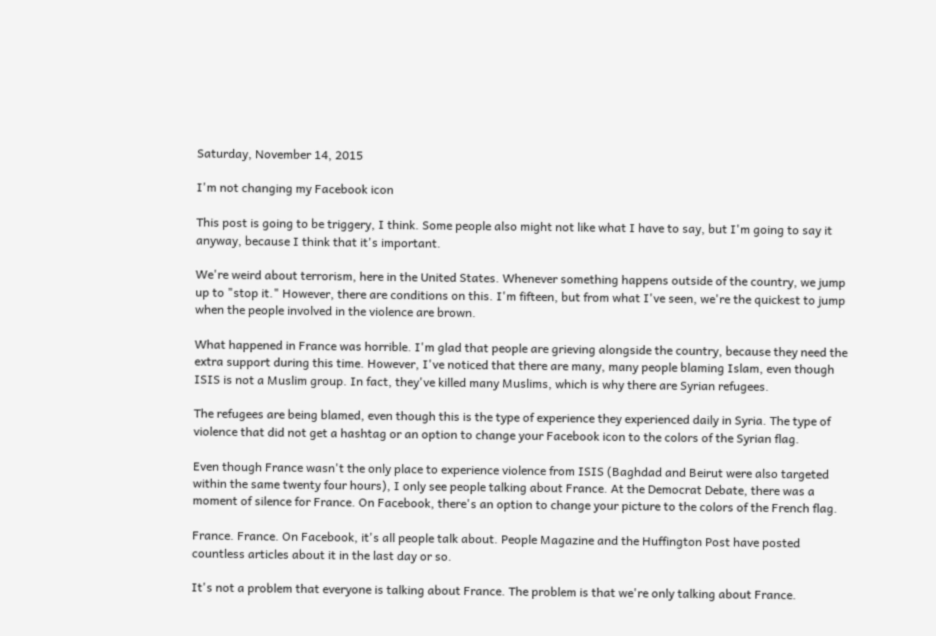Saturday, November 14, 2015

I'm not changing my Facebook icon

This post is going to be triggery, I think. Some people also might not like what I have to say, but I'm going to say it anyway, because I think that it's important.

We're weird about terrorism, here in the United States. Whenever something happens outside of the country, we jump up to "stop it." However, there are conditions on this. I'm fifteen, but from what I've seen, we're the quickest to jump when the people involved in the violence are brown.

What happened in France was horrible. I'm glad that people are grieving alongside the country, because they need the extra support during this time. However, I've noticed that there are many, many people blaming Islam, even though ISIS is not a Muslim group. In fact, they've killed many Muslims, which is why there are Syrian refugees.

The refugees are being blamed, even though this is the type of experience they experienced daily in Syria. The type of violence that did not get a hashtag or an option to change your Facebook icon to the colors of the Syrian flag.

Even though France wasn't the only place to experience violence from ISIS (Baghdad and Beirut were also targeted within the same twenty four hours), I only see people talking about France. At the Democrat Debate, there was a moment of silence for France. On Facebook, there's an option to change your picture to the colors of the French flag.

France. France. On Facebook, it's all people talk about. People Magazine and the Huffington Post have posted countless articles about it in the last day or so.

It's not a problem that everyone is talking about France. The problem is that we're only talking about France.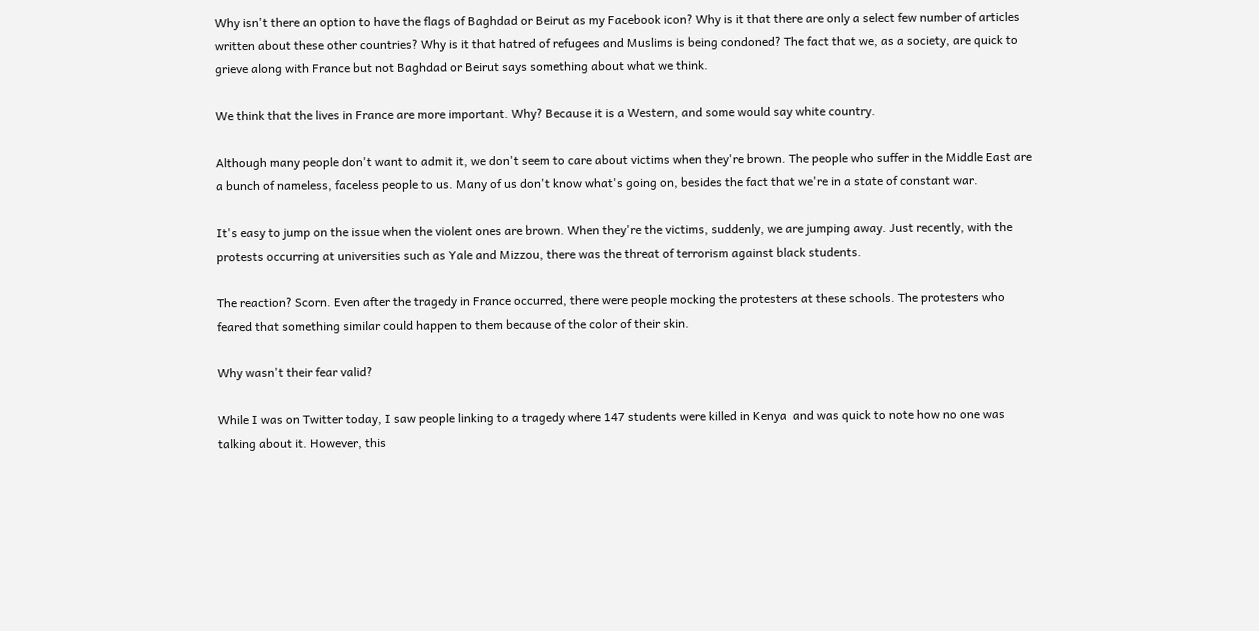Why isn't there an option to have the flags of Baghdad or Beirut as my Facebook icon? Why is it that there are only a select few number of articles written about these other countries? Why is it that hatred of refugees and Muslims is being condoned? The fact that we, as a society, are quick to grieve along with France but not Baghdad or Beirut says something about what we think.

We think that the lives in France are more important. Why? Because it is a Western, and some would say white country.

Although many people don't want to admit it, we don't seem to care about victims when they're brown. The people who suffer in the Middle East are a bunch of nameless, faceless people to us. Many of us don't know what's going on, besides the fact that we're in a state of constant war.

It's easy to jump on the issue when the violent ones are brown. When they're the victims, suddenly, we are jumping away. Just recently, with the protests occurring at universities such as Yale and Mizzou, there was the threat of terrorism against black students.

The reaction? Scorn. Even after the tragedy in France occurred, there were people mocking the protesters at these schools. The protesters who feared that something similar could happen to them because of the color of their skin.

Why wasn't their fear valid?

While I was on Twitter today, I saw people linking to a tragedy where 147 students were killed in Kenya  and was quick to note how no one was talking about it. However, this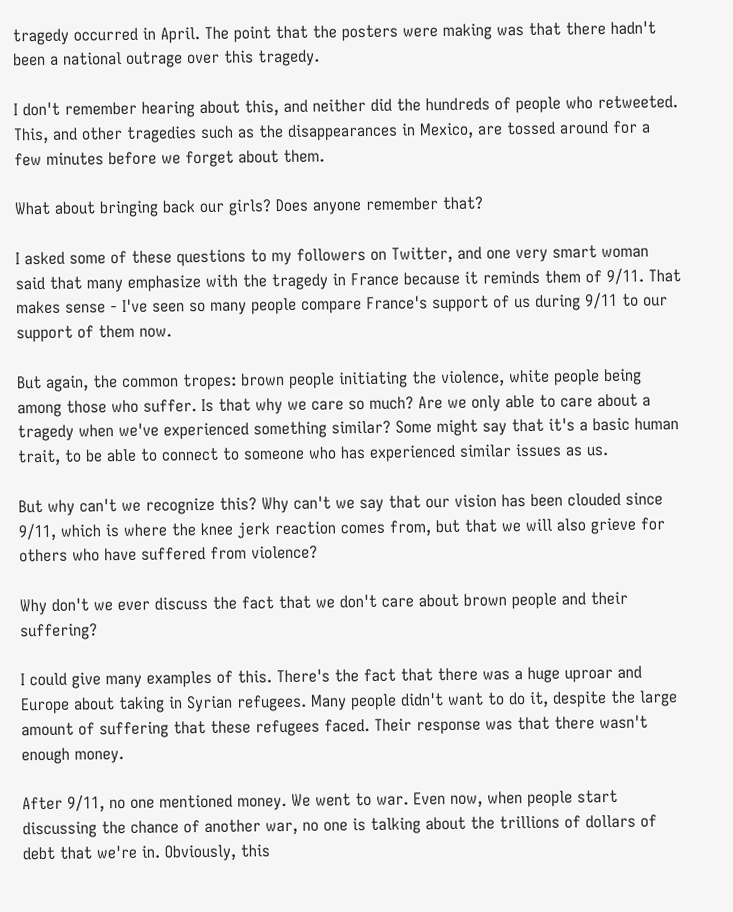tragedy occurred in April. The point that the posters were making was that there hadn't been a national outrage over this tragedy.

I don't remember hearing about this, and neither did the hundreds of people who retweeted. This, and other tragedies such as the disappearances in Mexico, are tossed around for a few minutes before we forget about them.

What about bringing back our girls? Does anyone remember that?

I asked some of these questions to my followers on Twitter, and one very smart woman said that many emphasize with the tragedy in France because it reminds them of 9/11. That makes sense - I've seen so many people compare France's support of us during 9/11 to our support of them now.

But again, the common tropes: brown people initiating the violence, white people being among those who suffer. Is that why we care so much? Are we only able to care about a tragedy when we've experienced something similar? Some might say that it's a basic human trait, to be able to connect to someone who has experienced similar issues as us.

But why can't we recognize this? Why can't we say that our vision has been clouded since 9/11, which is where the knee jerk reaction comes from, but that we will also grieve for others who have suffered from violence?

Why don't we ever discuss the fact that we don't care about brown people and their suffering?

I could give many examples of this. There's the fact that there was a huge uproar and Europe about taking in Syrian refugees. Many people didn't want to do it, despite the large amount of suffering that these refugees faced. Their response was that there wasn't enough money.

After 9/11, no one mentioned money. We went to war. Even now, when people start discussing the chance of another war, no one is talking about the trillions of dollars of debt that we're in. Obviously, this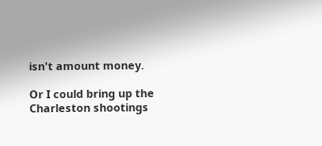isn't amount money.

Or I could bring up the Charleston shootings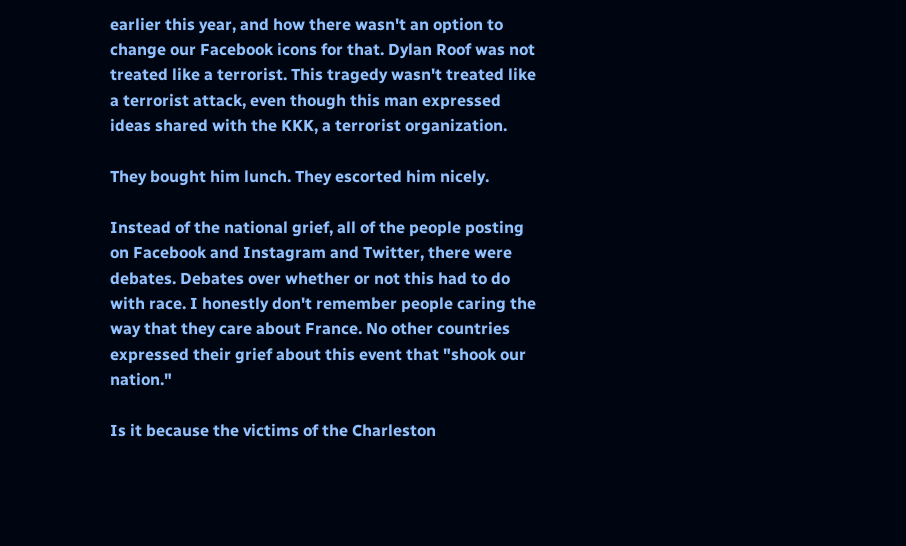earlier this year, and how there wasn't an option to change our Facebook icons for that. Dylan Roof was not treated like a terrorist. This tragedy wasn't treated like a terrorist attack, even though this man expressed ideas shared with the KKK, a terrorist organization.

They bought him lunch. They escorted him nicely.

Instead of the national grief, all of the people posting on Facebook and Instagram and Twitter, there were debates. Debates over whether or not this had to do with race. I honestly don't remember people caring the way that they care about France. No other countries expressed their grief about this event that "shook our nation."

Is it because the victims of the Charleston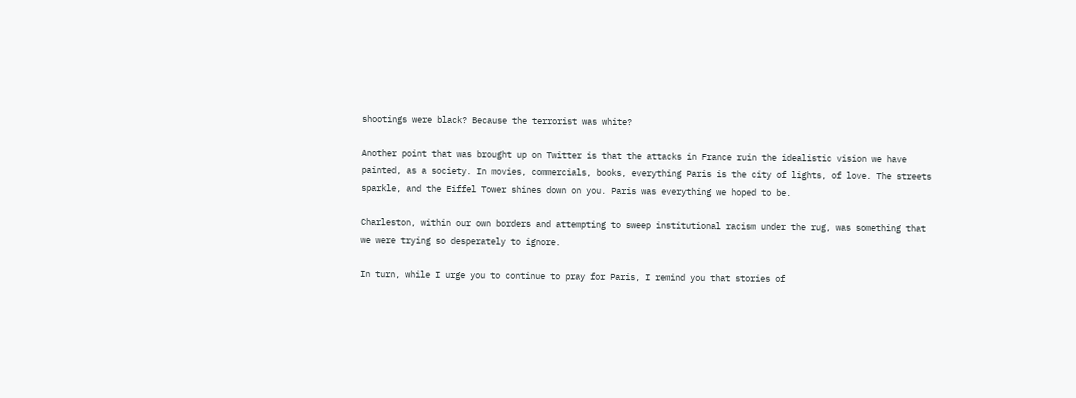shootings were black? Because the terrorist was white?

Another point that was brought up on Twitter is that the attacks in France ruin the idealistic vision we have painted, as a society. In movies, commercials, books, everything Paris is the city of lights, of love. The streets sparkle, and the Eiffel Tower shines down on you. Paris was everything we hoped to be.

Charleston, within our own borders and attempting to sweep institutional racism under the rug, was something that we were trying so desperately to ignore.

In turn, while I urge you to continue to pray for Paris, I remind you that stories of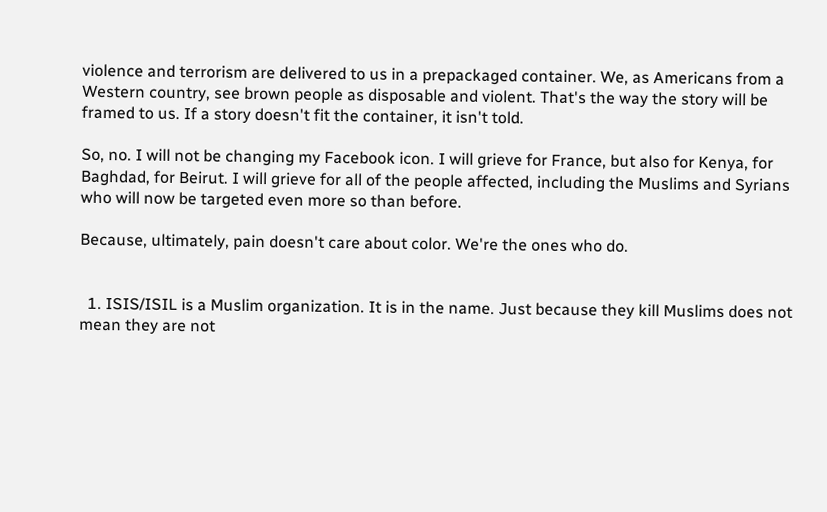violence and terrorism are delivered to us in a prepackaged container. We, as Americans from a Western country, see brown people as disposable and violent. That's the way the story will be framed to us. If a story doesn't fit the container, it isn't told.

So, no. I will not be changing my Facebook icon. I will grieve for France, but also for Kenya, for Baghdad, for Beirut. I will grieve for all of the people affected, including the Muslims and Syrians who will now be targeted even more so than before.

Because, ultimately, pain doesn't care about color. We're the ones who do.


  1. ISIS/ISIL is a Muslim organization. It is in the name. Just because they kill Muslims does not mean they are not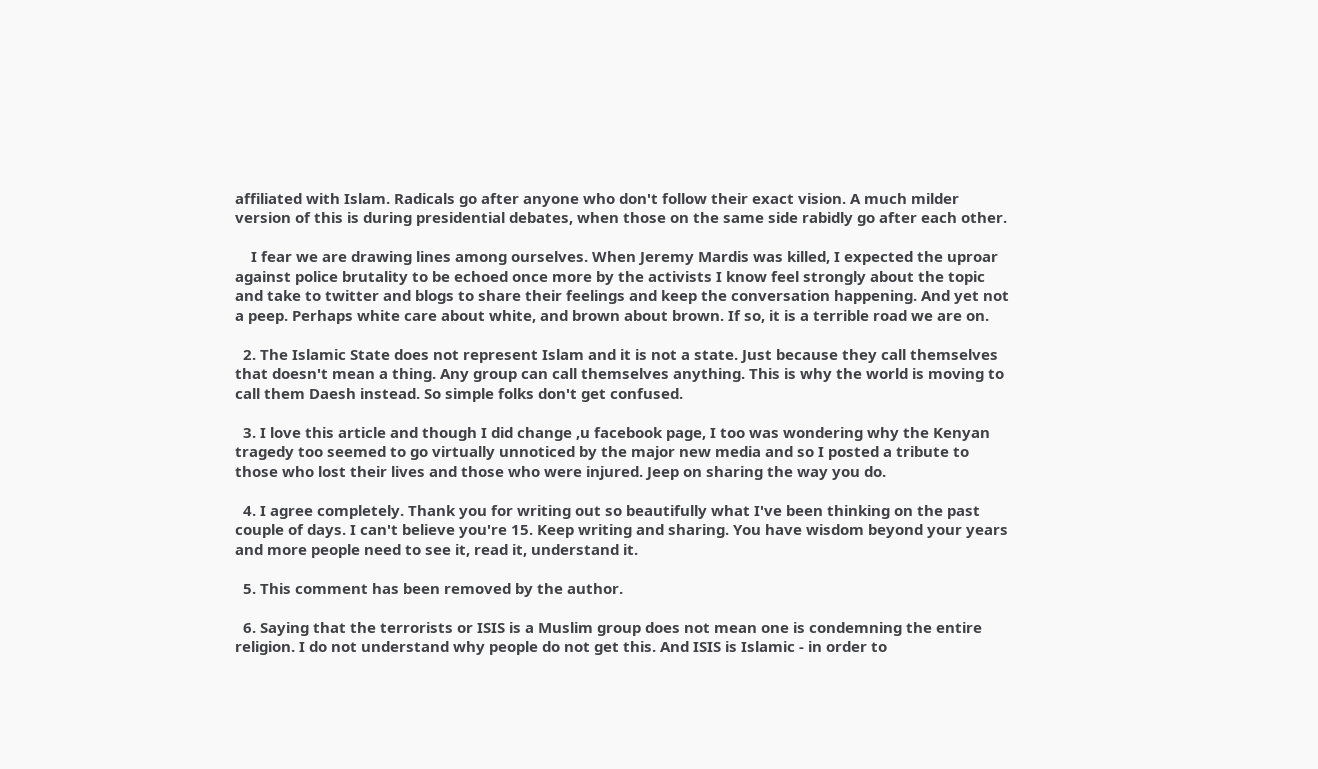affiliated with Islam. Radicals go after anyone who don't follow their exact vision. A much milder version of this is during presidential debates, when those on the same side rabidly go after each other.

    I fear we are drawing lines among ourselves. When Jeremy Mardis was killed, I expected the uproar against police brutality to be echoed once more by the activists I know feel strongly about the topic and take to twitter and blogs to share their feelings and keep the conversation happening. And yet not a peep. Perhaps white care about white, and brown about brown. If so, it is a terrible road we are on.

  2. The Islamic State does not represent Islam and it is not a state. Just because they call themselves that doesn't mean a thing. Any group can call themselves anything. This is why the world is moving to call them Daesh instead. So simple folks don't get confused.

  3. I love this article and though I did change ,u facebook page, I too was wondering why the Kenyan tragedy too seemed to go virtually unnoticed by the major new media and so I posted a tribute to those who lost their lives and those who were injured. Jeep on sharing the way you do.

  4. I agree completely. Thank you for writing out so beautifully what I've been thinking on the past couple of days. I can't believe you're 15. Keep writing and sharing. You have wisdom beyond your years and more people need to see it, read it, understand it.

  5. This comment has been removed by the author.

  6. Saying that the terrorists or ISIS is a Muslim group does not mean one is condemning the entire religion. I do not understand why people do not get this. And ISIS is Islamic - in order to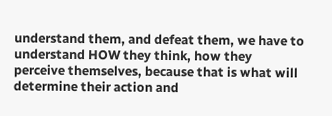understand them, and defeat them, we have to understand HOW they think, how they perceive themselves, because that is what will determine their action and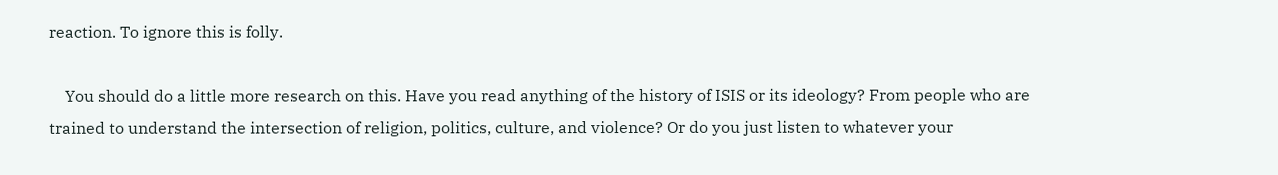reaction. To ignore this is folly.

    You should do a little more research on this. Have you read anything of the history of ISIS or its ideology? From people who are trained to understand the intersection of religion, politics, culture, and violence? Or do you just listen to whatever your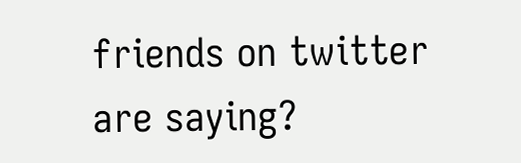friends on twitter are saying?